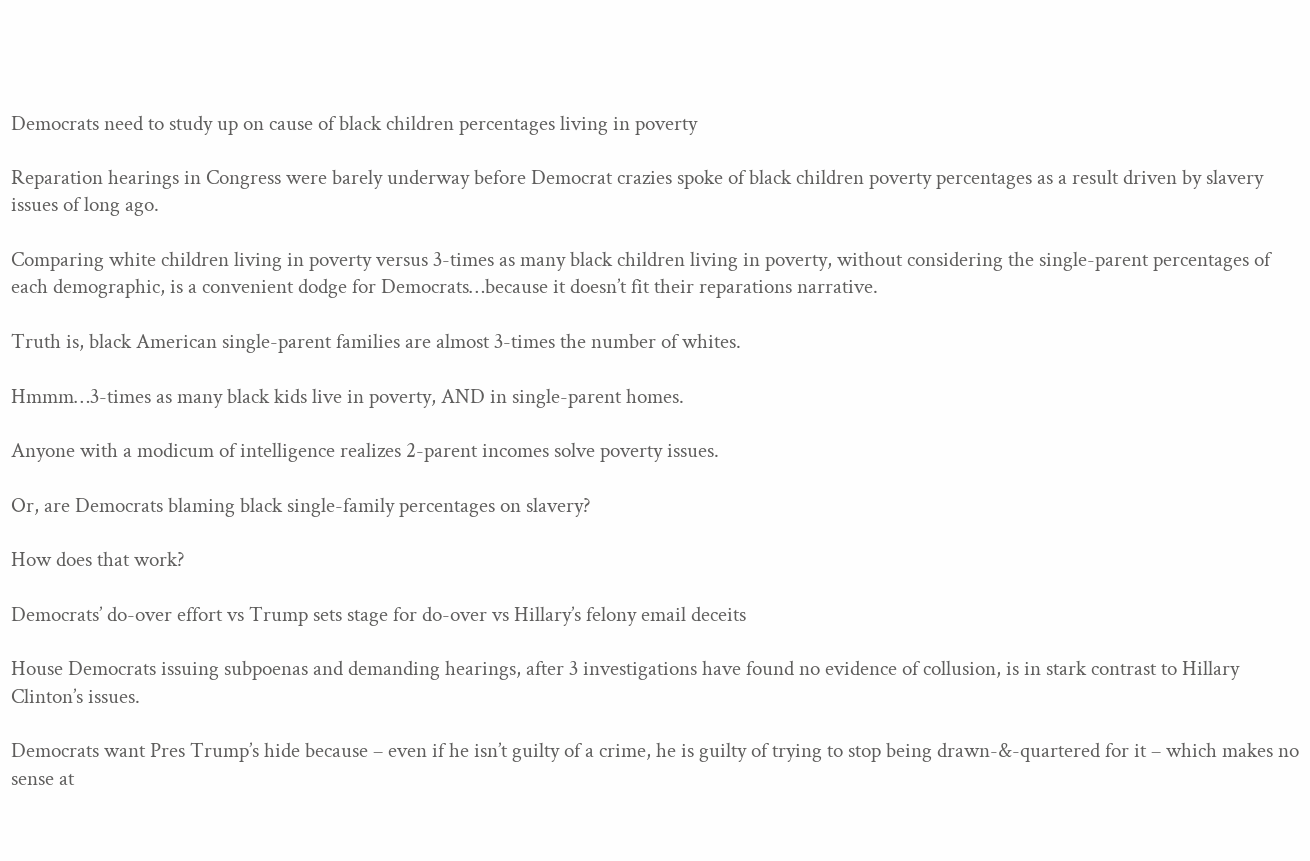Democrats need to study up on cause of black children percentages living in poverty

Reparation hearings in Congress were barely underway before Democrat crazies spoke of black children poverty percentages as a result driven by slavery issues of long ago.

Comparing white children living in poverty versus 3-times as many black children living in poverty, without considering the single-parent percentages of each demographic, is a convenient dodge for Democrats…because it doesn’t fit their reparations narrative.

Truth is, black American single-parent families are almost 3-times the number of whites.

Hmmm…3-times as many black kids live in poverty, AND in single-parent homes.

Anyone with a modicum of intelligence realizes 2-parent incomes solve poverty issues.

Or, are Democrats blaming black single-family percentages on slavery?

How does that work?

Democrats’ do-over effort vs Trump sets stage for do-over vs Hillary’s felony email deceits

House Democrats issuing subpoenas and demanding hearings, after 3 investigations have found no evidence of collusion, is in stark contrast to Hillary Clinton’s issues.

Democrats want Pres Trump’s hide because – even if he isn’t guilty of a crime, he is guilty of trying to stop being drawn-&-quartered for it – which makes no sense at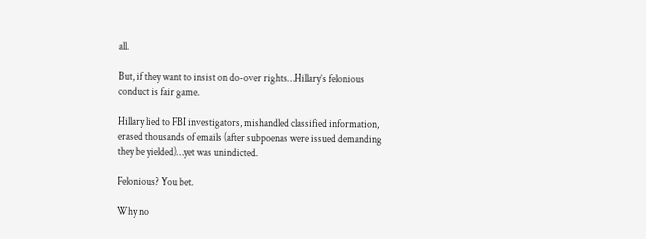all.

But, if they want to insist on do-over rights…Hillary’s felonious conduct is fair game.

Hillary lied to FBI investigators, mishandled classified information, erased thousands of emails (after subpoenas were issued demanding they be yielded)…yet was unindicted.

Felonious? You bet.

Why no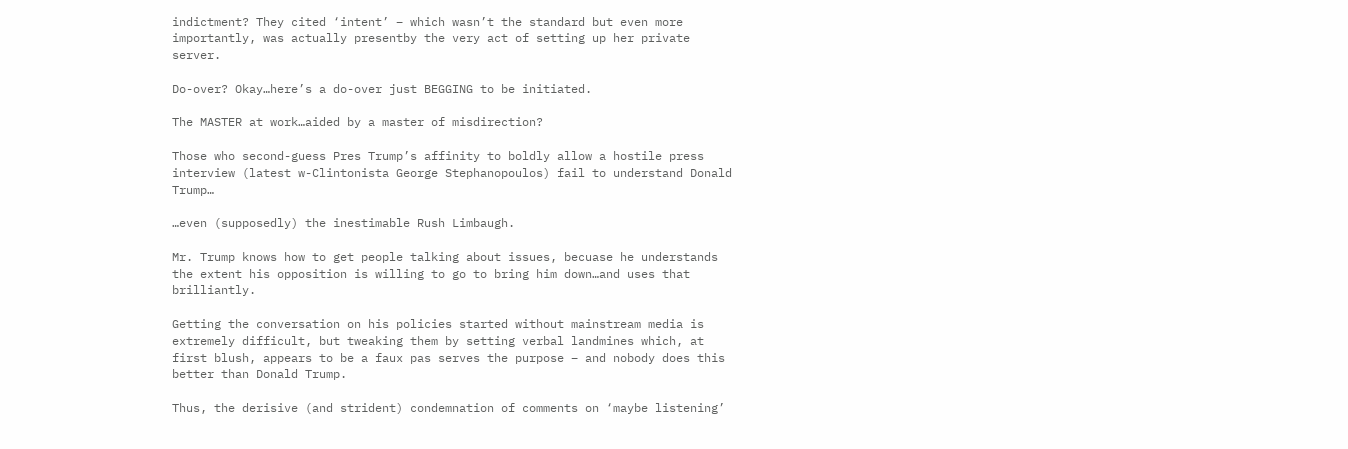indictment? They cited ‘intent’ – which wasn’t the standard but even more importantly, was actually presentby the very act of setting up her private server.

Do-over? Okay…here’s a do-over just BEGGING to be initiated.

The MASTER at work…aided by a master of misdirection?

Those who second-guess Pres Trump’s affinity to boldly allow a hostile press interview (latest w-Clintonista George Stephanopoulos) fail to understand Donald Trump…

…even (supposedly) the inestimable Rush Limbaugh.

Mr. Trump knows how to get people talking about issues, becuase he understands the extent his opposition is willing to go to bring him down…and uses that brilliantly.

Getting the conversation on his policies started without mainstream media is extremely difficult, but tweaking them by setting verbal landmines which, at first blush, appears to be a faux pas serves the purpose – and nobody does this better than Donald Trump.

Thus, the derisive (and strident) condemnation of comments on ‘maybe listening’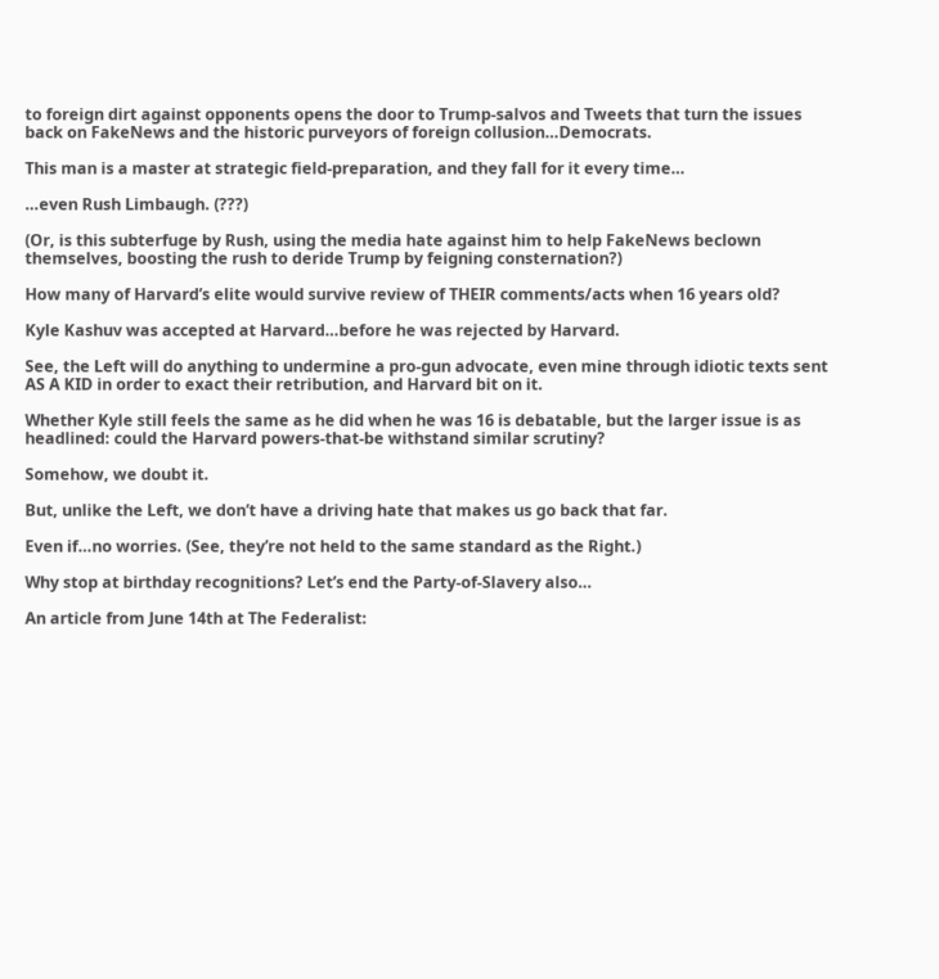to foreign dirt against opponents opens the door to Trump-salvos and Tweets that turn the issues back on FakeNews and the historic purveyors of foreign collusion…Democrats.

This man is a master at strategic field-preparation, and they fall for it every time…

…even Rush Limbaugh. (???)

(Or, is this subterfuge by Rush, using the media hate against him to help FakeNews beclown themselves, boosting the rush to deride Trump by feigning consternation?)

How many of Harvard’s elite would survive review of THEIR comments/acts when 16 years old?

Kyle Kashuv was accepted at Harvard…before he was rejected by Harvard.

See, the Left will do anything to undermine a pro-gun advocate, even mine through idiotic texts sent AS A KID in order to exact their retribution, and Harvard bit on it.

Whether Kyle still feels the same as he did when he was 16 is debatable, but the larger issue is as headlined: could the Harvard powers-that-be withstand similar scrutiny?

Somehow, we doubt it.

But, unlike the Left, we don’t have a driving hate that makes us go back that far.

Even if…no worries. (See, they’re not held to the same standard as the Right.)

Why stop at birthday recognitions? Let’s end the Party-of-Slavery also…

An article from June 14th at The Federalist: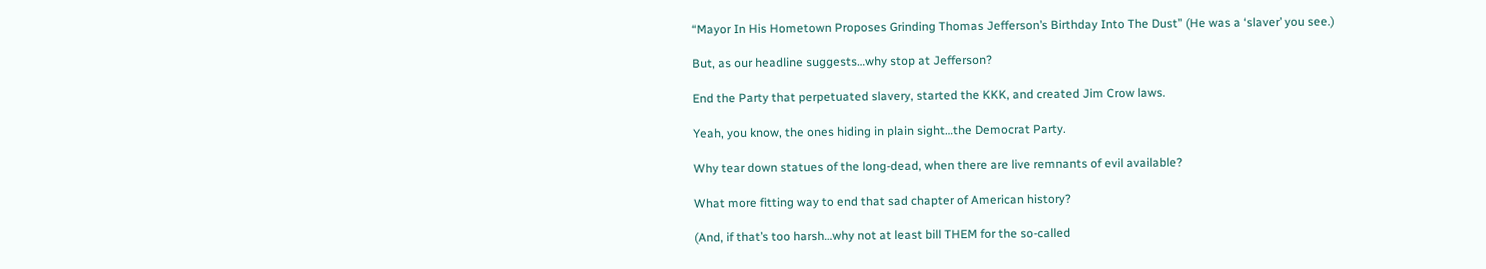“Mayor In His Hometown Proposes Grinding Thomas Jefferson’s Birthday Into The Dust” (He was a ‘slaver’ you see.)

But, as our headline suggests…why stop at Jefferson?

End the Party that perpetuated slavery, started the KKK, and created Jim Crow laws.

Yeah, you know, the ones hiding in plain sight…the Democrat Party.

Why tear down statues of the long-dead, when there are live remnants of evil available?

What more fitting way to end that sad chapter of American history?

(And, if that’s too harsh…why not at least bill THEM for the so-called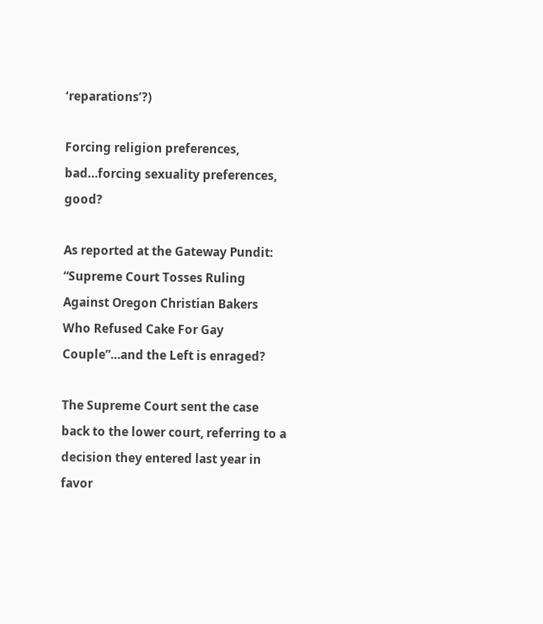‘reparations’?)

Forcing religion preferences, bad…forcing sexuality preferences, good?

As reported at the Gateway Pundit: “Supreme Court Tosses Ruling Against Oregon Christian Bakers Who Refused Cake For Gay Couple”…and the Left is enraged?

The Supreme Court sent the case back to the lower court, referring to a decision they entered last year in favor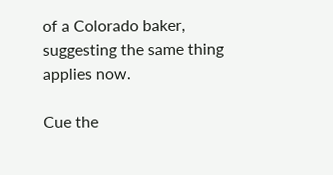of a Colorado baker, suggesting the same thing applies now.

Cue the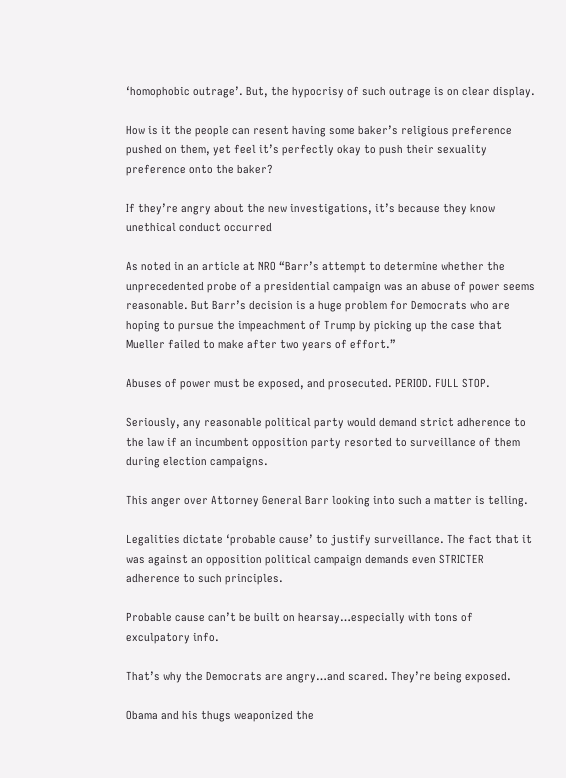‘homophobic outrage’. But, the hypocrisy of such outrage is on clear display.

How is it the people can resent having some baker’s religious preference pushed on them, yet feel it’s perfectly okay to push their sexuality preference onto the baker?

If they’re angry about the new investigations, it’s because they know unethical conduct occurred

As noted in an article at NRO “Barr’s attempt to determine whether the unprecedented probe of a presidential campaign was an abuse of power seems reasonable. But Barr’s decision is a huge problem for Democrats who are hoping to pursue the impeachment of Trump by picking up the case that Mueller failed to make after two years of effort.”

Abuses of power must be exposed, and prosecuted. PERIOD. FULL STOP.

Seriously, any reasonable political party would demand strict adherence to the law if an incumbent opposition party resorted to surveillance of them during election campaigns.

This anger over Attorney General Barr looking into such a matter is telling.

Legalities dictate ‘probable cause’ to justify surveillance. The fact that it was against an opposition political campaign demands even STRICTER adherence to such principles.

Probable cause can’t be built on hearsay…especially with tons of exculpatory info.

That’s why the Democrats are angry…and scared. They’re being exposed.

Obama and his thugs weaponized the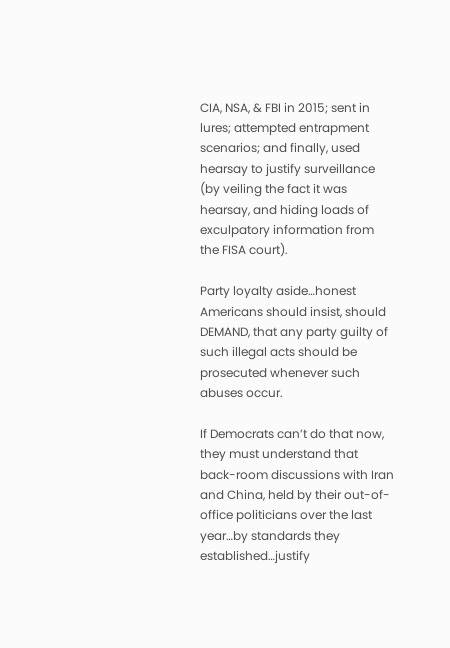CIA, NSA, & FBI in 2015; sent in lures; attempted entrapment scenarios; and finally, used hearsay to justify surveillance (by veiling the fact it was hearsay, and hiding loads of exculpatory information from the FISA court).

Party loyalty aside…honest Americans should insist, should DEMAND, that any party guilty of such illegal acts should be prosecuted whenever such abuses occur.

If Democrats can’t do that now, they must understand that back-room discussions with Iran and China, held by their out-of-office politicians over the last year…by standards they established…justify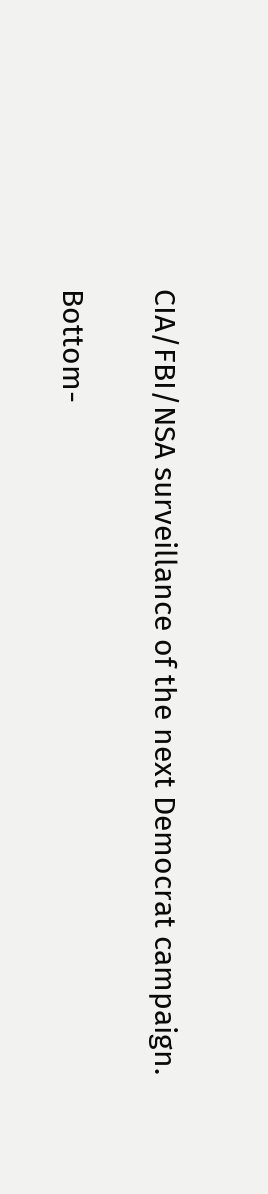CIA/FBI/NSA surveillance of the next Democrat campaign.

Bottom-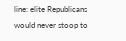line: elite Republicans would never stoop to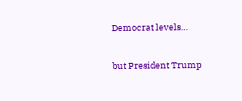Democrat levels…

but President Trump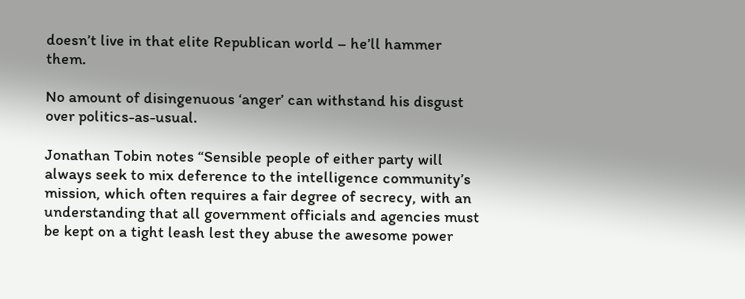doesn’t live in that elite Republican world – he’ll hammer them.

No amount of disingenuous ‘anger’ can withstand his disgust over politics-as-usual.

Jonathan Tobin notes “Sensible people of either party will always seek to mix deference to the intelligence community’s mission, which often requires a fair degree of secrecy, with an understanding that all government officials and agencies must be kept on a tight leash lest they abuse the awesome power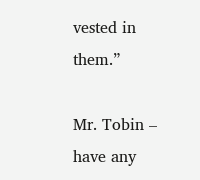vested in them.”

Mr. Tobin – have any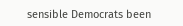sensible Democrats been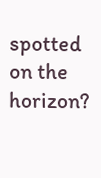spotted on the horizon?